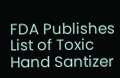FDA Publishes List of Toxic Hand Santizer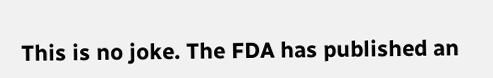This is no joke. The FDA has published an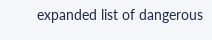expanded list of dangerous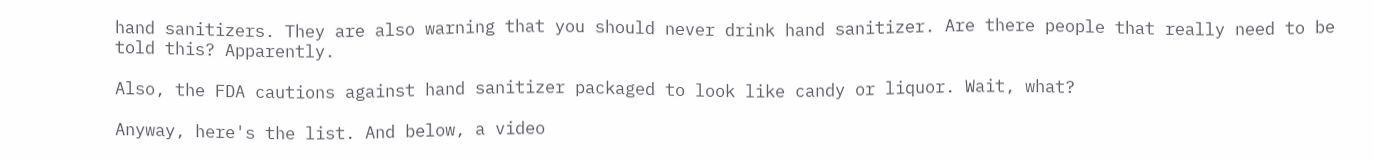hand sanitizers. They are also warning that you should never drink hand sanitizer. Are there people that really need to be told this? Apparently.

Also, the FDA cautions against hand sanitizer packaged to look like candy or liquor. Wait, what?

Anyway, here's the list. And below, a video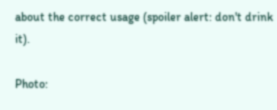about the correct usage (spoiler alert: don't drink it).

Photo: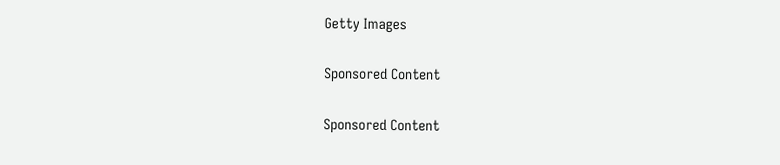Getty Images

Sponsored Content

Sponsored Content